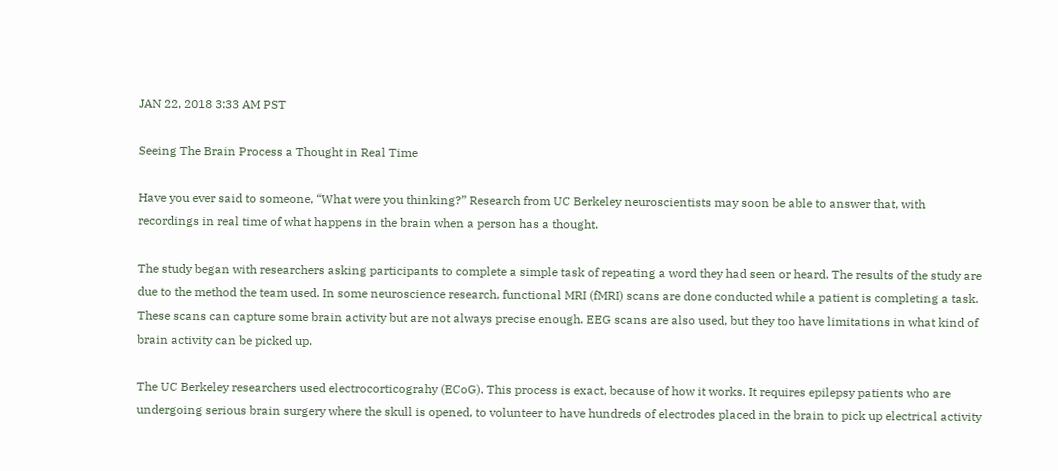JAN 22, 2018 3:33 AM PST

Seeing The Brain Process a Thought in Real Time

Have you ever said to someone, “What were you thinking?” Research from UC Berkeley neuroscientists may soon be able to answer that, with recordings in real time of what happens in the brain when a person has a thought.

The study began with researchers asking participants to complete a simple task of repeating a word they had seen or heard. The results of the study are due to the method the team used. In some neuroscience research, functional MRI (fMRI) scans are done conducted while a patient is completing a task. These scans can capture some brain activity but are not always precise enough. EEG scans are also used, but they too have limitations in what kind of brain activity can be picked up.

The UC Berkeley researchers used electrocorticograhy (ECoG). This process is exact, because of how it works. It requires epilepsy patients who are undergoing serious brain surgery where the skull is opened, to volunteer to have hundreds of electrodes placed in the brain to pick up electrical activity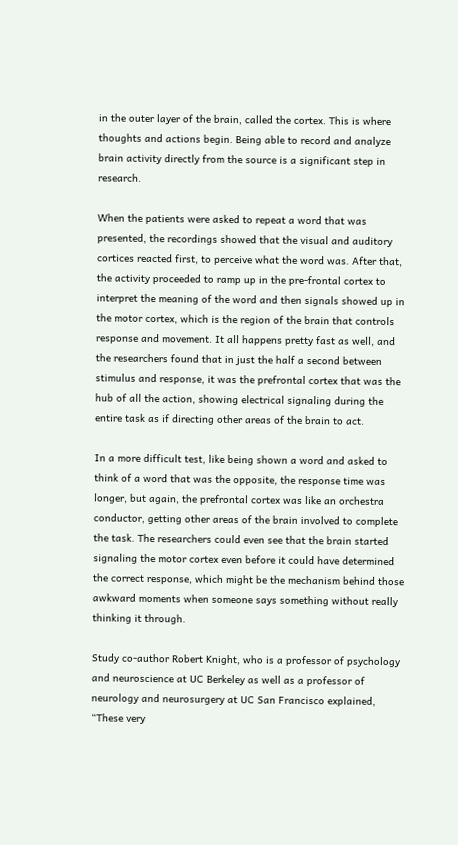in the outer layer of the brain, called the cortex. This is where thoughts and actions begin. Being able to record and analyze brain activity directly from the source is a significant step in research.

When the patients were asked to repeat a word that was presented, the recordings showed that the visual and auditory cortices reacted first, to perceive what the word was. After that, the activity proceeded to ramp up in the pre-frontal cortex to interpret the meaning of the word and then signals showed up in the motor cortex, which is the region of the brain that controls response and movement. It all happens pretty fast as well, and the researchers found that in just the half a second between stimulus and response, it was the prefrontal cortex that was the hub of all the action, showing electrical signaling during the entire task as if directing other areas of the brain to act.

In a more difficult test, like being shown a word and asked to think of a word that was the opposite, the response time was longer, but again, the prefrontal cortex was like an orchestra conductor, getting other areas of the brain involved to complete the task. The researchers could even see that the brain started signaling the motor cortex even before it could have determined the correct response, which might be the mechanism behind those awkward moments when someone says something without really thinking it through.

Study co-author Robert Knight, who is a professor of psychology and neuroscience at UC Berkeley as well as a professor of neurology and neurosurgery at UC San Francisco explained, “These very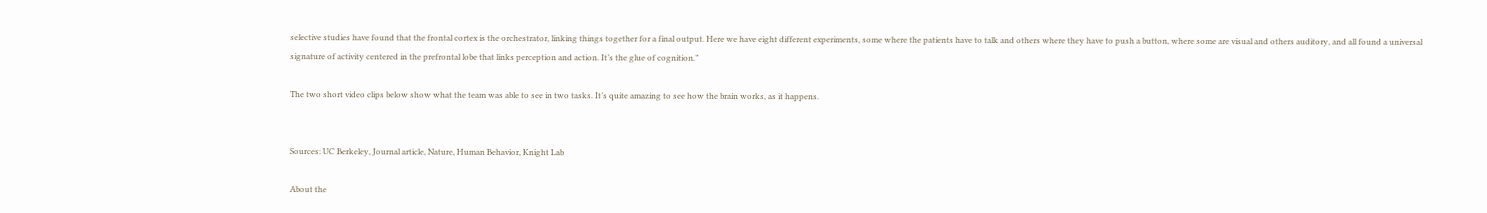selective studies have found that the frontal cortex is the orchestrator, linking things together for a final output. Here we have eight different experiments, some where the patients have to talk and others where they have to push a button, where some are visual and others auditory, and all found a universal signature of activity centered in the prefrontal lobe that links perception and action. It’s the glue of cognition.”

The two short video clips below show what the team was able to see in two tasks. It’s quite amazing to see how the brain works, as it happens.


Sources: UC Berkeley, Journal article, Nature, Human Behavior, Knight Lab

About the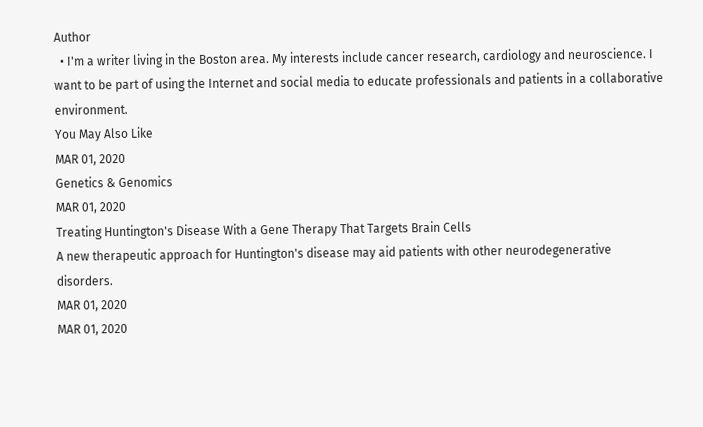Author
  • I'm a writer living in the Boston area. My interests include cancer research, cardiology and neuroscience. I want to be part of using the Internet and social media to educate professionals and patients in a collaborative environment.
You May Also Like
MAR 01, 2020
Genetics & Genomics
MAR 01, 2020
Treating Huntington's Disease With a Gene Therapy That Targets Brain Cells
A new therapeutic approach for Huntington's disease may aid patients with other neurodegenerative disorders.
MAR 01, 2020
MAR 01, 2020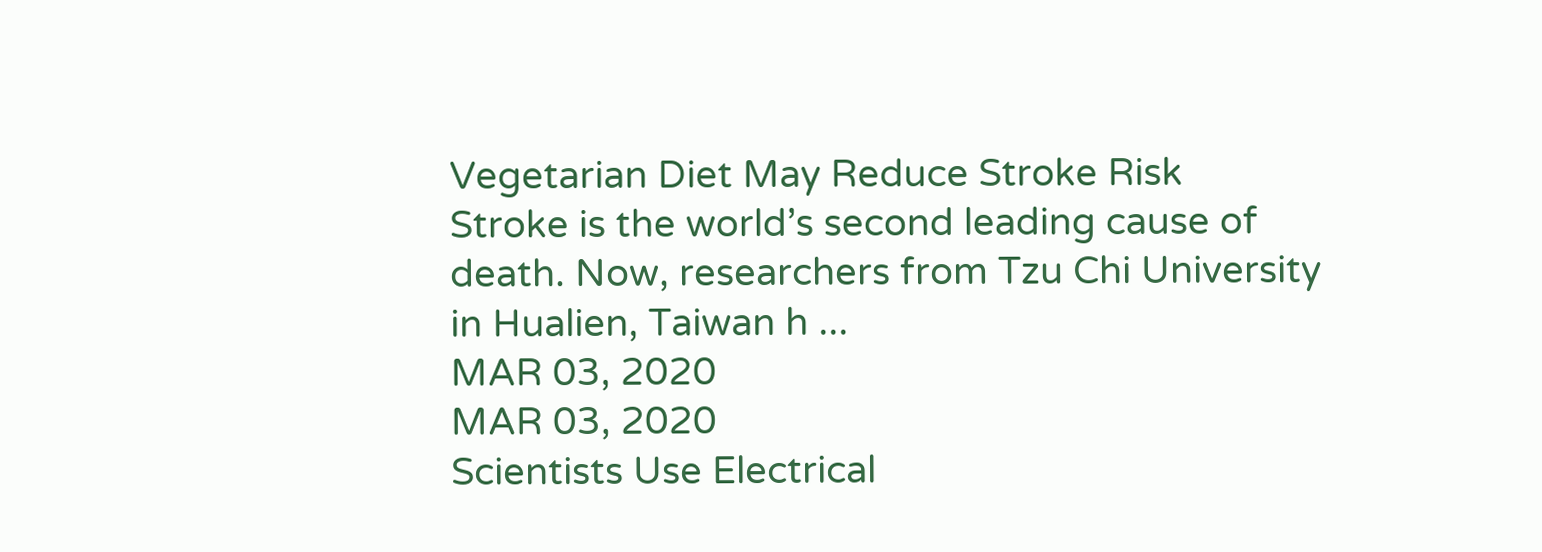Vegetarian Diet May Reduce Stroke Risk
Stroke is the world’s second leading cause of death. Now, researchers from Tzu Chi University in Hualien, Taiwan h ...
MAR 03, 2020
MAR 03, 2020
Scientists Use Electrical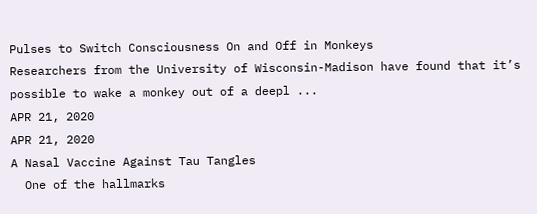Pulses to Switch Consciousness On and Off in Monkeys
Researchers from the University of Wisconsin-Madison have found that it’s possible to wake a monkey out of a deepl ...
APR 21, 2020
APR 21, 2020
A Nasal Vaccine Against Tau Tangles
  One of the hallmarks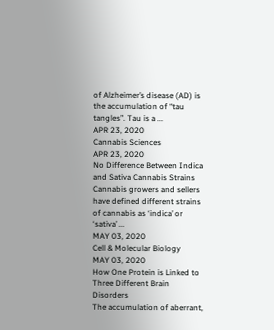of Alzheimer’s disease (AD) is the accumulation of “tau tangles”. Tau is a ...
APR 23, 2020
Cannabis Sciences
APR 23, 2020
No Difference Between Indica and Sativa Cannabis Strains
Cannabis growers and sellers have defined different strains of cannabis as ‘indica’ or ‘sativa’ ...
MAY 03, 2020
Cell & Molecular Biology
MAY 03, 2020
How One Protein is Linked to Three Different Brain Disorders
The accumulation of aberrant,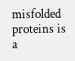misfolded proteins is a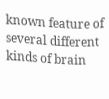known feature of several different kinds of brain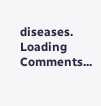diseases.
Loading Comments...